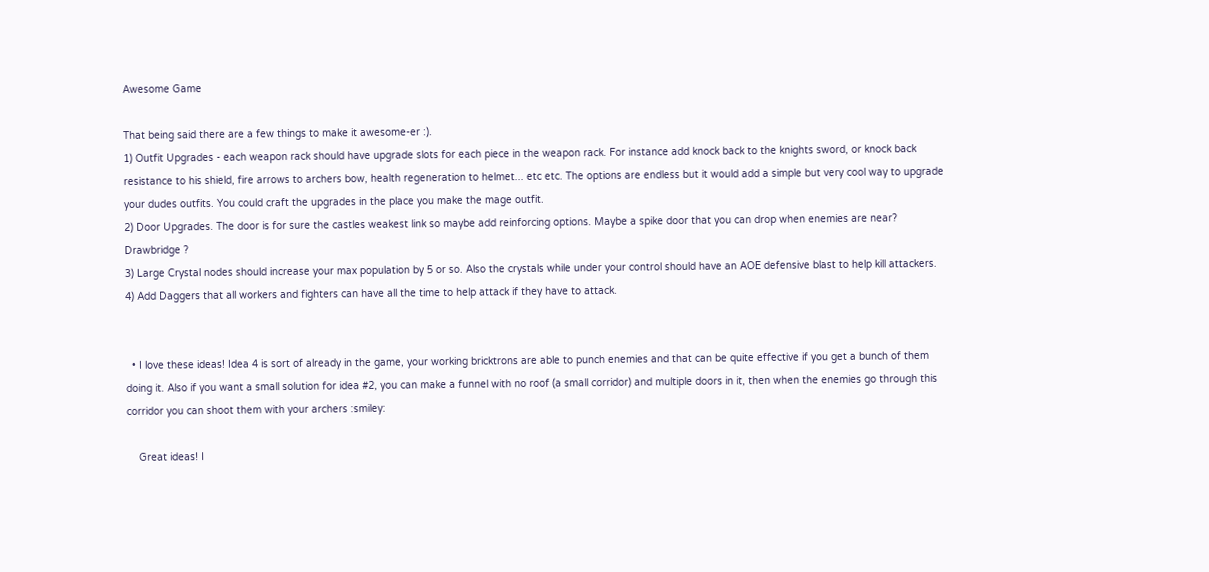Awesome Game

That being said there are a few things to make it awesome-er :).
1) Outfit Upgrades - each weapon rack should have upgrade slots for each piece in the weapon rack. For instance add knock back to the knights sword, or knock back resistance to his shield, fire arrows to archers bow, health regeneration to helmet... etc etc. The options are endless but it would add a simple but very cool way to upgrade your dudes outfits. You could craft the upgrades in the place you make the mage outfit.
2) Door Upgrades. The door is for sure the castles weakest link so maybe add reinforcing options. Maybe a spike door that you can drop when enemies are near? Drawbridge ?
3) Large Crystal nodes should increase your max population by 5 or so. Also the crystals while under your control should have an AOE defensive blast to help kill attackers.
4) Add Daggers that all workers and fighters can have all the time to help attack if they have to attack.


  • I love these ideas! Idea 4 is sort of already in the game, your working bricktrons are able to punch enemies and that can be quite effective if you get a bunch of them doing it. Also if you want a small solution for idea #2, you can make a funnel with no roof (a small corridor) and multiple doors in it, then when the enemies go through this corridor you can shoot them with your archers :smiley:

    Great ideas! I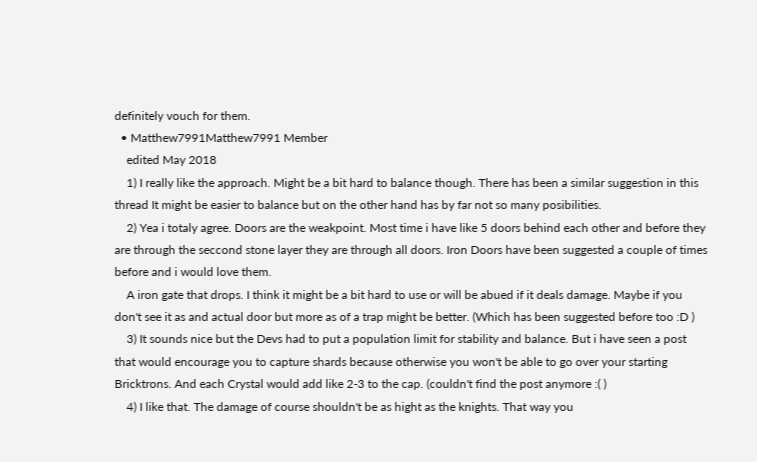definitely vouch for them.
  • Matthew7991Matthew7991 Member
    edited May 2018
    1) I really like the approach. Might be a bit hard to balance though. There has been a similar suggestion in this thread It might be easier to balance but on the other hand has by far not so many posibilities.
    2) Yea i totaly agree. Doors are the weakpoint. Most time i have like 5 doors behind each other and before they are through the seccond stone layer they are through all doors. Iron Doors have been suggested a couple of times before and i would love them.
    A iron gate that drops. I think it might be a bit hard to use or will be abued if it deals damage. Maybe if you don't see it as and actual door but more as of a trap might be better. (Which has been suggested before too :D )
    3) It sounds nice but the Devs had to put a population limit for stability and balance. But i have seen a post that would encourage you to capture shards because otherwise you won't be able to go over your starting Bricktrons. And each Crystal would add like 2-3 to the cap. (couldn't find the post anymore :( )
    4) I like that. The damage of course shouldn't be as hight as the knights. That way you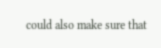could also make sure that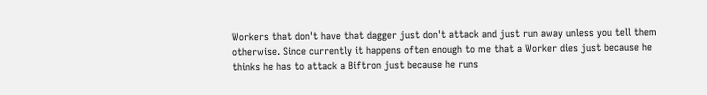Workers that don't have that dagger just don't attack and just run away unless you tell them otherwise. Since currently it happens often enough to me that a Worker dies just because he thinks he has to attack a Biftron just because he runs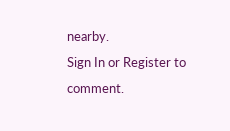nearby.
Sign In or Register to comment.